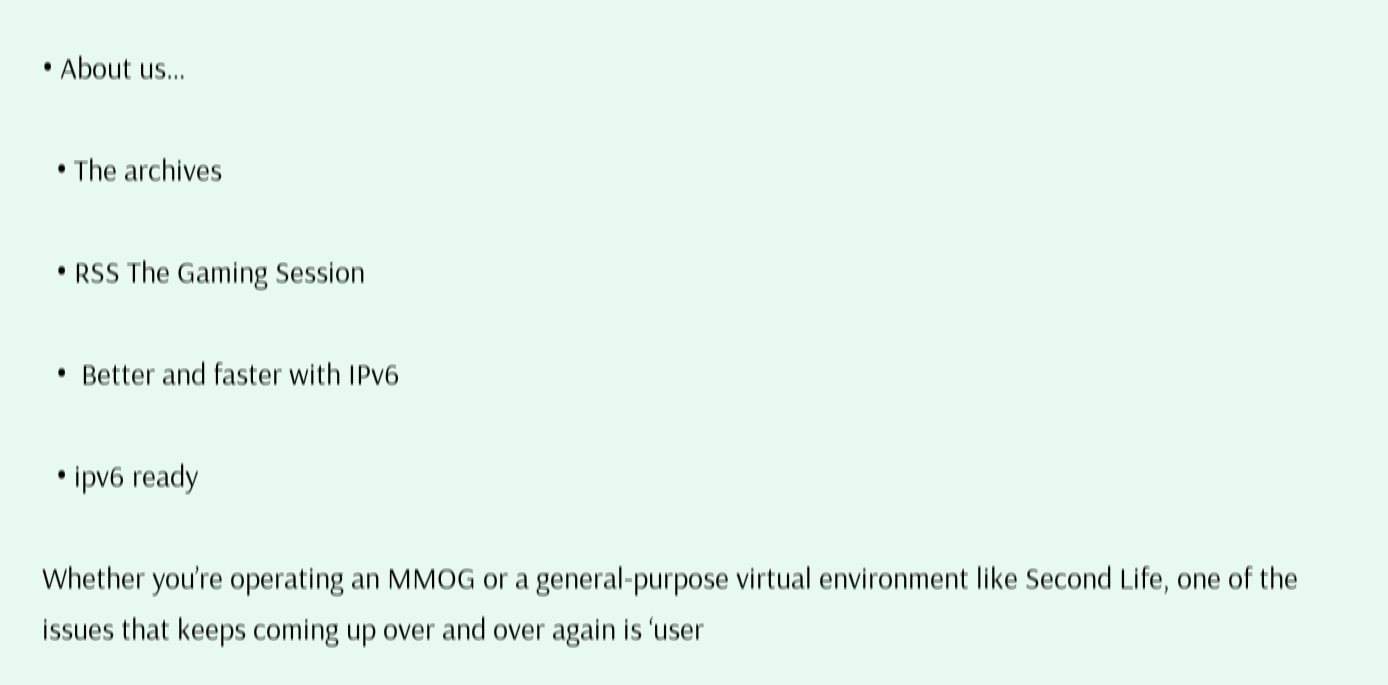• About us…

  • The archives

  • RSS The Gaming Session

  •  Better and faster with IPv6

  • ipv6 ready

Whether you’re operating an MMOG or a general-purpose virtual environment like Second Life, one of the issues that keeps coming up over and over again is ‘user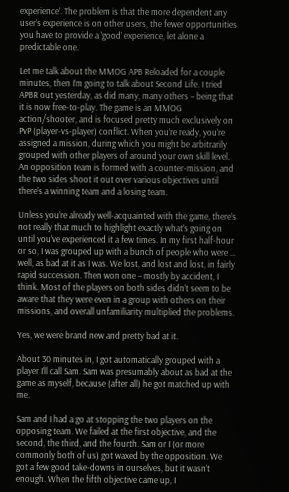experience’. The problem is that the more dependent any user’s experience is on other users, the fewer opportunities you have to provide a ‘good’ experience, let alone a predictable one.

Let me talk about the MMOG APB Reloaded for a couple minutes, then I’m going to talk about Second Life. I tried APBR out yesterday, as did many, many others – being that it is now free-to-play. The game is an MMOG action/shooter, and is focused pretty much exclusively on PvP (player-vs-player) conflict. When you’re ready, you’re assigned a mission, during which you might be arbitrarily grouped with other players of around your own skill level. An opposition team is formed with a counter-mission, and the two sides shoot it out over various objectives until there’s a winning team and a losing team.

Unless you’re already well-acquainted with the game, there’s not really that much to highlight exactly what’s going on until you’ve experienced it a few times. In my first half-hour or so, I was grouped up with a bunch of people who were … well, as bad at it as I was. We lost, and lost and lost, in fairly rapid succession. Then won one – mostly by accident, I think. Most of the players on both sides didn’t seem to be aware that they were even in a group with others on their missions, and overall unfamiliarity multiplied the problems.

Yes, we were brand new and pretty bad at it.

About 30 minutes in, I got automatically grouped with a player I’ll call Sam. Sam was presumably about as bad at the game as myself, because (after all) he got matched up with me.

Sam and I had a go at stopping the two players on the opposing team. We failed at the first objective, and the second, the third, and the fourth. Sam or I (or more commonly both of us) got waxed by the opposition. We got a few good take-downs in ourselves, but it wasn’t enough. When the fifth objective came up, I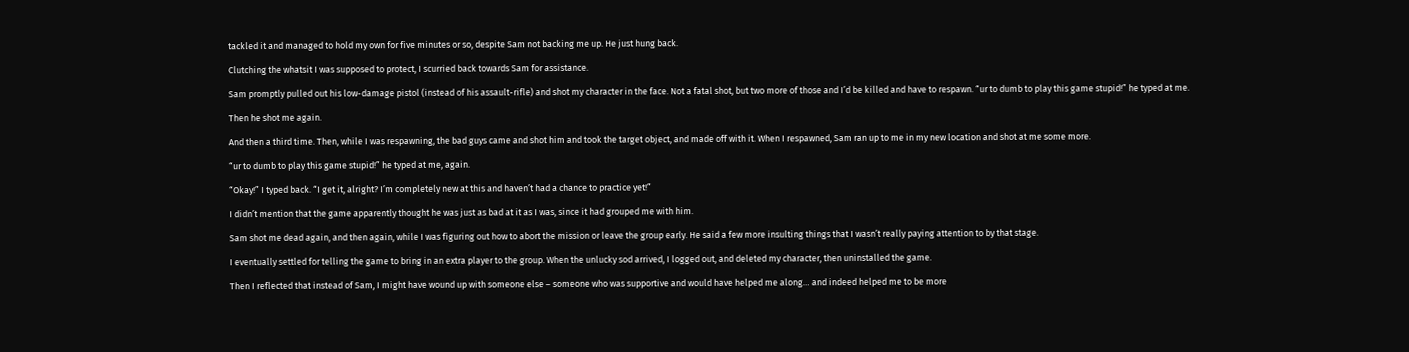tackled it and managed to hold my own for five minutes or so, despite Sam not backing me up. He just hung back.

Clutching the whatsit I was supposed to protect, I scurried back towards Sam for assistance.

Sam promptly pulled out his low-damage pistol (instead of his assault-rifle) and shot my character in the face. Not a fatal shot, but two more of those and I’d be killed and have to respawn. “ur to dumb to play this game stupid!” he typed at me.

Then he shot me again.

And then a third time. Then, while I was respawning, the bad guys came and shot him and took the target object, and made off with it. When I respawned, Sam ran up to me in my new location and shot at me some more.

“ur to dumb to play this game stupid!” he typed at me, again.

“Okay!” I typed back. “I get it, alright? I’m completely new at this and haven’t had a chance to practice yet!”

I didn’t mention that the game apparently thought he was just as bad at it as I was, since it had grouped me with him.

Sam shot me dead again, and then again, while I was figuring out how to abort the mission or leave the group early. He said a few more insulting things that I wasn’t really paying attention to by that stage.

I eventually settled for telling the game to bring in an extra player to the group. When the unlucky sod arrived, I logged out, and deleted my character, then uninstalled the game.

Then I reflected that instead of Sam, I might have wound up with someone else – someone who was supportive and would have helped me along… and indeed helped me to be more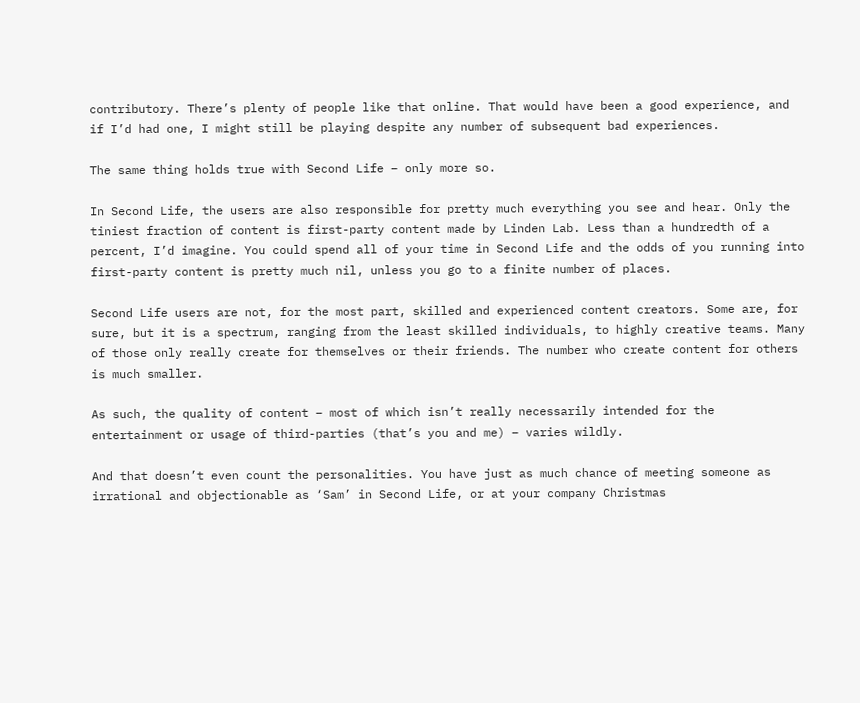contributory. There’s plenty of people like that online. That would have been a good experience, and if I’d had one, I might still be playing despite any number of subsequent bad experiences.

The same thing holds true with Second Life – only more so.

In Second Life, the users are also responsible for pretty much everything you see and hear. Only the tiniest fraction of content is first-party content made by Linden Lab. Less than a hundredth of a percent, I’d imagine. You could spend all of your time in Second Life and the odds of you running into first-party content is pretty much nil, unless you go to a finite number of places.

Second Life users are not, for the most part, skilled and experienced content creators. Some are, for sure, but it is a spectrum, ranging from the least skilled individuals, to highly creative teams. Many of those only really create for themselves or their friends. The number who create content for others is much smaller.

As such, the quality of content – most of which isn’t really necessarily intended for the entertainment or usage of third-parties (that’s you and me) – varies wildly.

And that doesn’t even count the personalities. You have just as much chance of meeting someone as irrational and objectionable as ‘Sam’ in Second Life, or at your company Christmas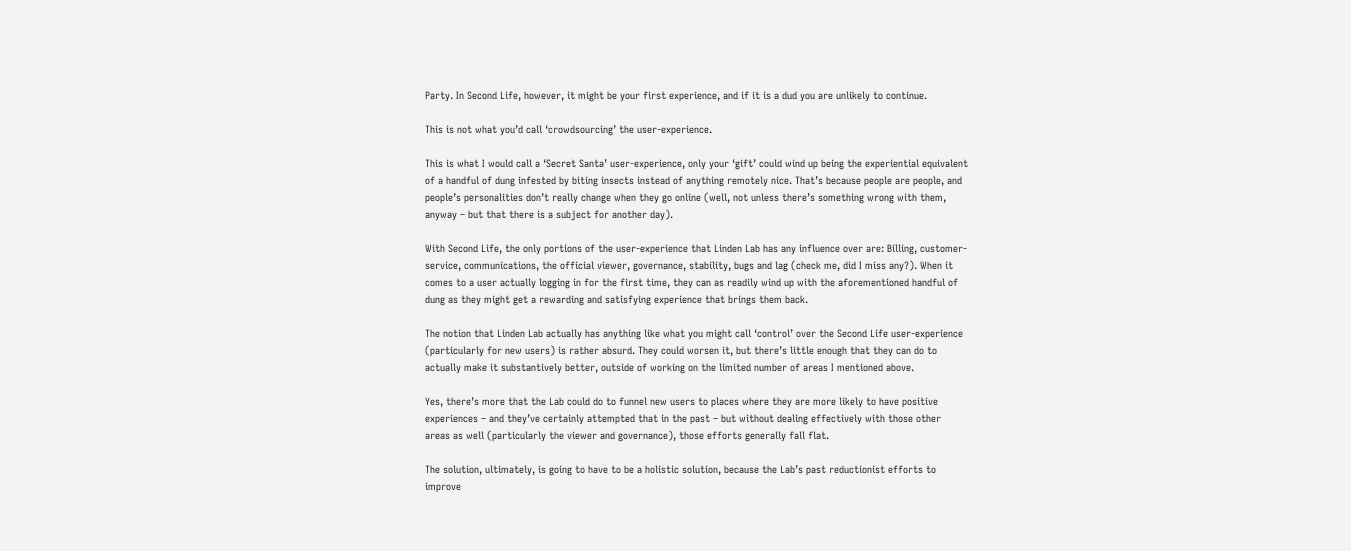Party. In Second Life, however, it might be your first experience, and if it is a dud you are unlikely to continue.

This is not what you’d call ‘crowdsourcing’ the user-experience.

This is what I would call a ‘Secret Santa’ user-experience, only your ‘gift’ could wind up being the experiential equivalent of a handful of dung infested by biting insects instead of anything remotely nice. That’s because people are people, and people’s personalities don’t really change when they go online (well, not unless there’s something wrong with them, anyway – but that there is a subject for another day).

With Second Life, the only portions of the user-experience that Linden Lab has any influence over are: Billing, customer-service, communications, the official viewer, governance, stability, bugs and lag (check me, did I miss any?). When it comes to a user actually logging in for the first time, they can as readily wind up with the aforementioned handful of dung as they might get a rewarding and satisfying experience that brings them back.

The notion that Linden Lab actually has anything like what you might call ‘control’ over the Second Life user-experience (particularly for new users) is rather absurd. They could worsen it, but there’s little enough that they can do to actually make it substantively better, outside of working on the limited number of areas I mentioned above.

Yes, there’s more that the Lab could do to funnel new users to places where they are more likely to have positive experiences – and they’ve certainly attempted that in the past – but without dealing effectively with those other areas as well (particularly the viewer and governance), those efforts generally fall flat.

The solution, ultimately, is going to have to be a holistic solution, because the Lab’s past reductionist efforts to improve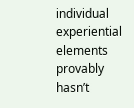individual experiential elements provably hasn’t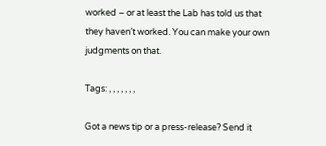worked – or at least the Lab has told us that they haven’t worked. You can make your own judgments on that.

Tags: , , , , , , ,

Got a news tip or a press-release? Send it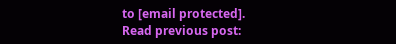to [email protected].
Read previous post: